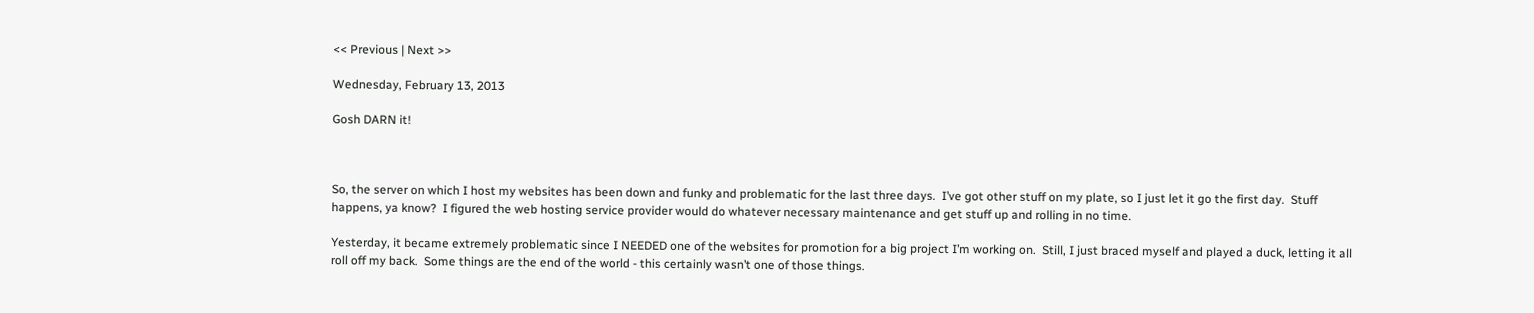<< Previous | Next >>

Wednesday, February 13, 2013

Gosh DARN it!



So, the server on which I host my websites has been down and funky and problematic for the last three days.  I’ve got other stuff on my plate, so I just let it go the first day.  Stuff happens, ya know?  I figured the web hosting service provider would do whatever necessary maintenance and get stuff up and rolling in no time.

Yesterday, it became extremely problematic since I NEEDED one of the websites for promotion for a big project I’m working on.  Still, I just braced myself and played a duck, letting it all roll off my back.  Some things are the end of the world - this certainly wasn’t one of those things.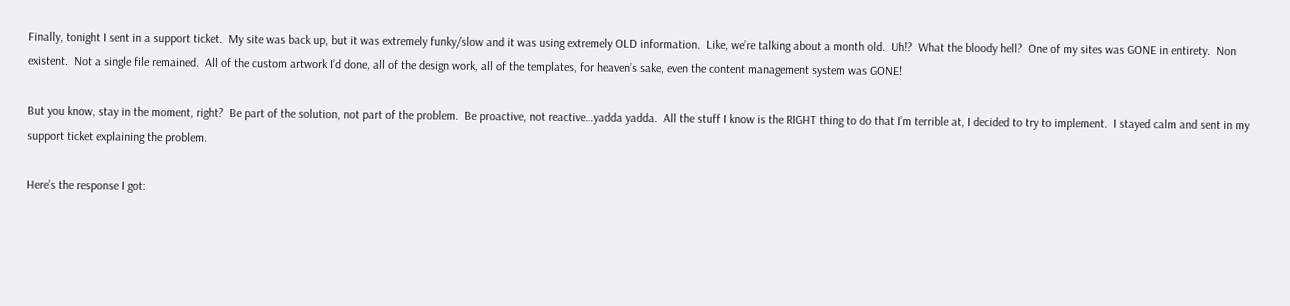Finally, tonight I sent in a support ticket.  My site was back up, but it was extremely funky/slow and it was using extremely OLD information.  Like, we’re talking about a month old.  Uh!?  What the bloody hell?  One of my sites was GONE in entirety.  Non existent.  Not a single file remained.  All of the custom artwork I’d done, all of the design work, all of the templates, for heaven’s sake, even the content management system was GONE!

But you know, stay in the moment, right?  Be part of the solution, not part of the problem.  Be proactive, not reactive…yadda yadda.  All the stuff I know is the RIGHT thing to do that I’m terrible at, I decided to try to implement.  I stayed calm and sent in my support ticket explaining the problem.

Here’s the response I got: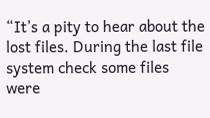“It’s a pity to hear about the lost files. During the last file system check some files were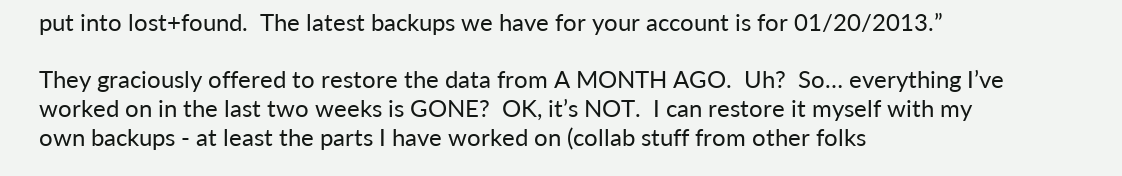put into lost+found.  The latest backups we have for your account is for 01/20/2013.”

They graciously offered to restore the data from A MONTH AGO.  Uh?  So… everything I’ve worked on in the last two weeks is GONE?  OK, it’s NOT.  I can restore it myself with my own backups - at least the parts I have worked on (collab stuff from other folks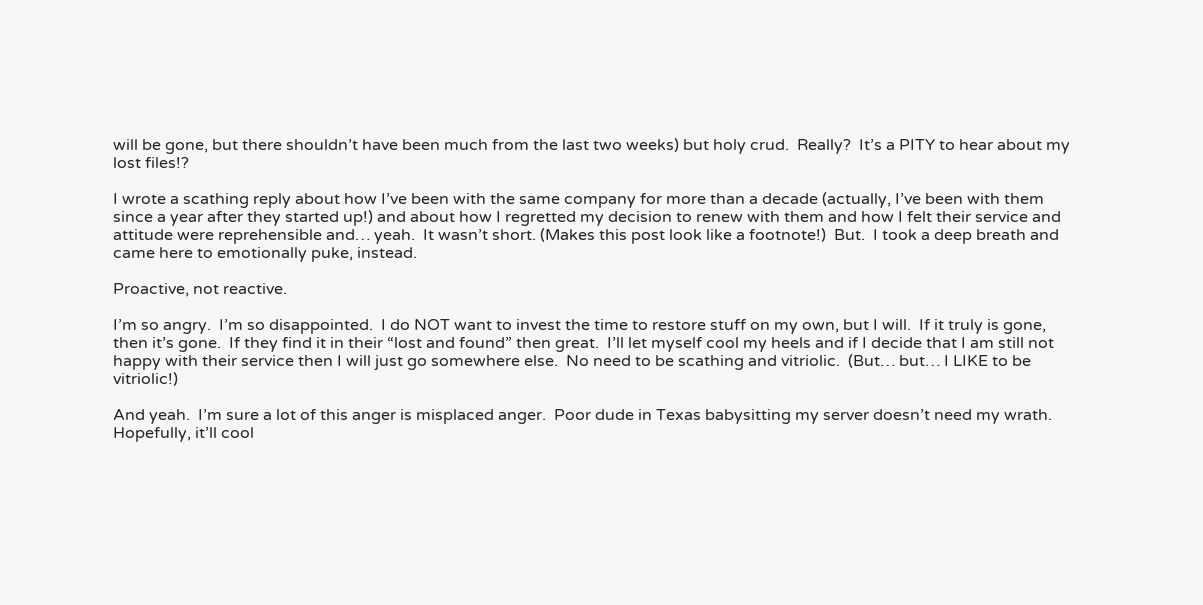will be gone, but there shouldn’t have been much from the last two weeks) but holy crud.  Really?  It’s a PITY to hear about my lost files!?

I wrote a scathing reply about how I’ve been with the same company for more than a decade (actually, I’ve been with them since a year after they started up!) and about how I regretted my decision to renew with them and how I felt their service and attitude were reprehensible and… yeah.  It wasn’t short. (Makes this post look like a footnote!)  But.  I took a deep breath and came here to emotionally puke, instead.

Proactive, not reactive.

I’m so angry.  I’m so disappointed.  I do NOT want to invest the time to restore stuff on my own, but I will.  If it truly is gone, then it’s gone.  If they find it in their “lost and found” then great.  I’ll let myself cool my heels and if I decide that I am still not happy with their service then I will just go somewhere else.  No need to be scathing and vitriolic.  (But… but… I LIKE to be vitriolic!)

And yeah.  I’m sure a lot of this anger is misplaced anger.  Poor dude in Texas babysitting my server doesn’t need my wrath.  Hopefully, it’ll cool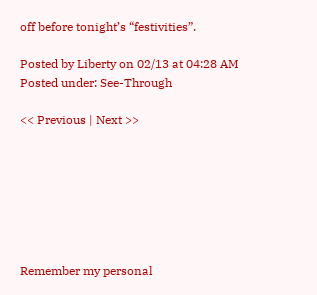off before tonight’s “festivities”.

Posted by Liberty on 02/13 at 04:28 AM
Posted under: See-Through

<< Previous | Next >>







Remember my personal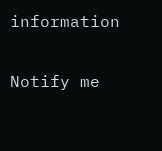information

Notify me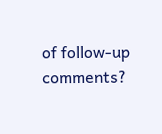of follow-up comments?